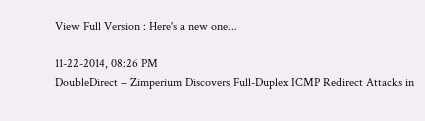View Full Version : Here's a new one...

11-22-2014, 08:26 PM
DoubleDirect – Zimperium Discovers Full-Duplex ICMP Redirect Attacks in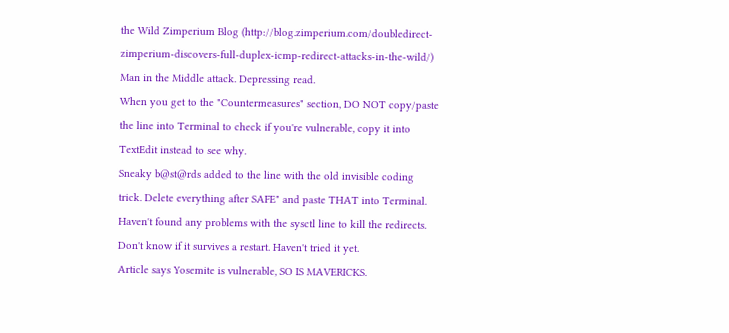the Wild Zimperium Blog (http://blog.zimperium.com/doubledirect-zimperium-discovers-full-duplex-icmp-redirect-attacks-in-the-wild/)
Man in the Middle attack. Depressing read.
When you get to the "Countermeasures" section, DO NOT copy/paste the line into Terminal to check if you're vulnerable, copy it into TextEdit instead to see why.
Sneaky b@st@rds added to the line with the old invisible coding trick. Delete everything after SAFE" and paste THAT into Terminal.
Haven't found any problems with the sysctl line to kill the redirects. Don't know if it survives a restart. Haven't tried it yet.
Article says Yosemite is vulnerable, SO IS MAVERICKS.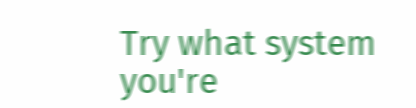Try what system you're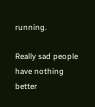running.

Really sad people have nothing better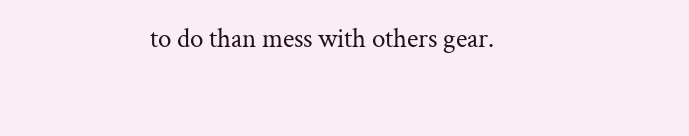to do than mess with others gear.